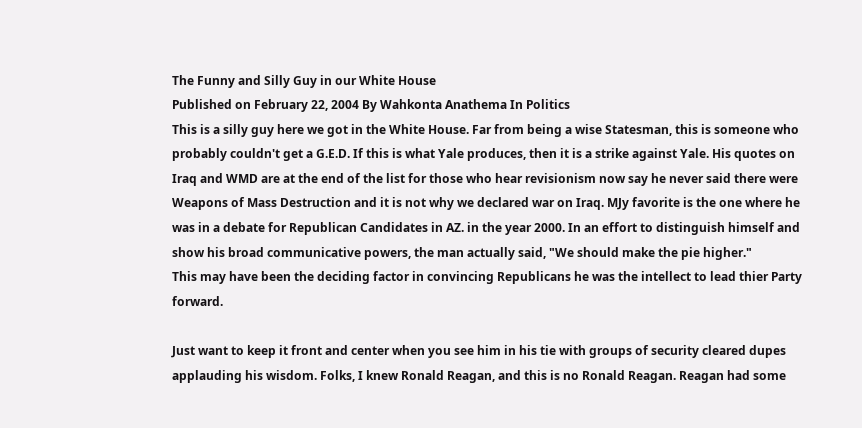The Funny and Silly Guy in our White House
Published on February 22, 2004 By Wahkonta Anathema In Politics
This is a silly guy here we got in the White House. Far from being a wise Statesman, this is someone who probably couldn't get a G.E.D. If this is what Yale produces, then it is a strike against Yale. His quotes on Iraq and WMD are at the end of the list for those who hear revisionism now say he never said there were Weapons of Mass Destruction and it is not why we declared war on Iraq. MJy favorite is the one where he was in a debate for Republican Candidates in AZ. in the year 2000. In an effort to distinguish himself and show his broad communicative powers, the man actually said, "We should make the pie higher."
This may have been the deciding factor in convincing Republicans he was the intellect to lead thier Party forward.

Just want to keep it front and center when you see him in his tie with groups of security cleared dupes applauding his wisdom. Folks, I knew Ronald Reagan, and this is no Ronald Reagan. Reagan had some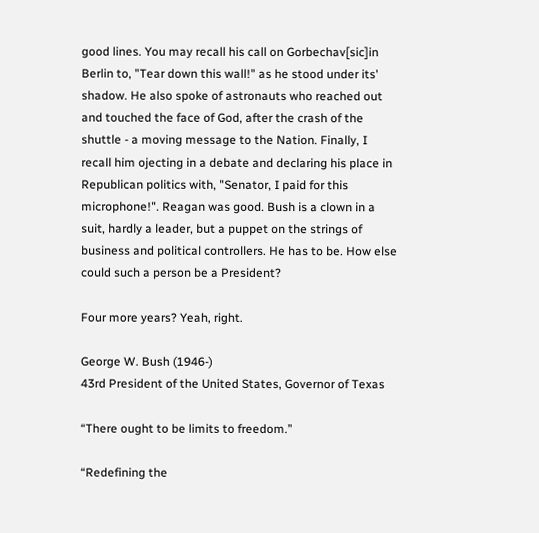good lines. You may recall his call on Gorbechav[sic]in Berlin to, "Tear down this wall!" as he stood under its' shadow. He also spoke of astronauts who reached out and touched the face of God, after the crash of the shuttle - a moving message to the Nation. Finally, I recall him ojecting in a debate and declaring his place in Republican politics with, "Senator, I paid for this microphone!". Reagan was good. Bush is a clown in a suit, hardly a leader, but a puppet on the strings of business and political controllers. He has to be. How else could such a person be a President?

Four more years? Yeah, right.

George W. Bush (1946-)
43rd President of the United States, Governor of Texas

“There ought to be limits to freedom.”

“Redefining the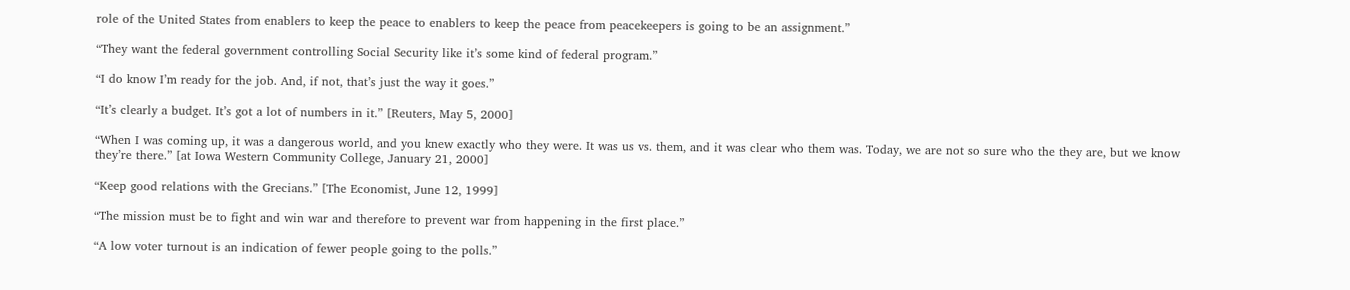role of the United States from enablers to keep the peace to enablers to keep the peace from peacekeepers is going to be an assignment.”

“They want the federal government controlling Social Security like it’s some kind of federal program.”

“I do know I’m ready for the job. And, if not, that’s just the way it goes.”

“It’s clearly a budget. It’s got a lot of numbers in it.” [Reuters, May 5, 2000]

“When I was coming up, it was a dangerous world, and you knew exactly who they were. It was us vs. them, and it was clear who them was. Today, we are not so sure who the they are, but we know they’re there.” [at Iowa Western Community College, January 21, 2000]

“Keep good relations with the Grecians.” [The Economist, June 12, 1999]

“The mission must be to fight and win war and therefore to prevent war from happening in the first place.”

“A low voter turnout is an indication of fewer people going to the polls.”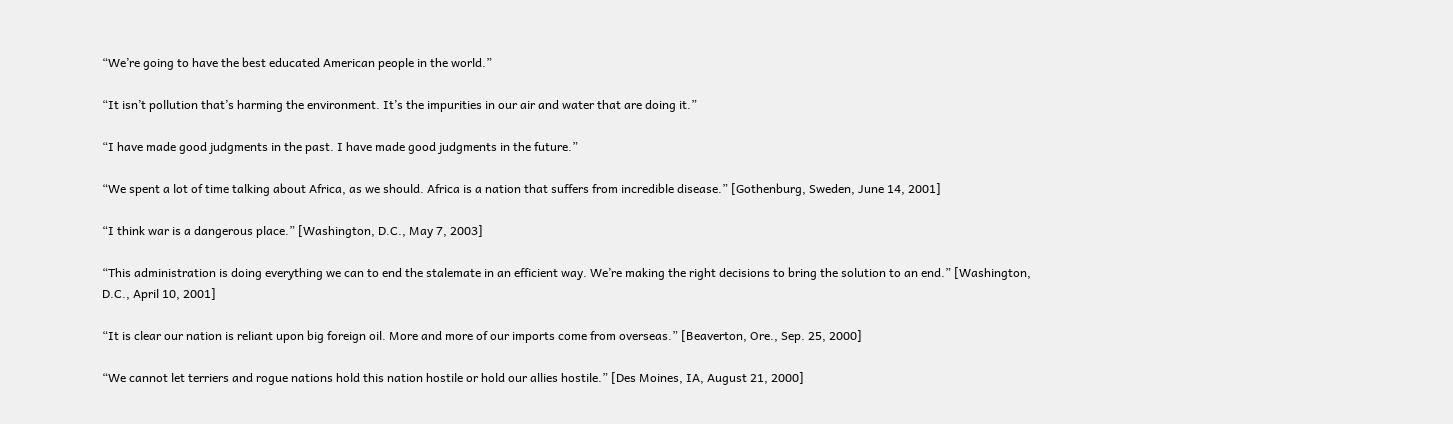“We’re going to have the best educated American people in the world.”

“It isn’t pollution that’s harming the environment. It’s the impurities in our air and water that are doing it.”

“I have made good judgments in the past. I have made good judgments in the future.”

“We spent a lot of time talking about Africa, as we should. Africa is a nation that suffers from incredible disease.” [Gothenburg, Sweden, June 14, 2001]

“I think war is a dangerous place.” [Washington, D.C., May 7, 2003]

“This administration is doing everything we can to end the stalemate in an efficient way. We’re making the right decisions to bring the solution to an end.” [Washington, D.C., April 10, 2001]

“It is clear our nation is reliant upon big foreign oil. More and more of our imports come from overseas.” [Beaverton, Ore., Sep. 25, 2000]

“We cannot let terriers and rogue nations hold this nation hostile or hold our allies hostile.” [Des Moines, IA, August 21, 2000]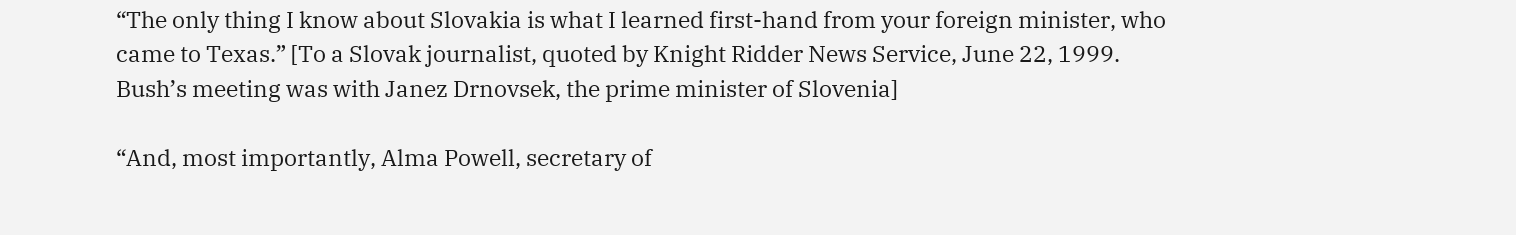“The only thing I know about Slovakia is what I learned first-hand from your foreign minister, who came to Texas.” [To a Slovak journalist, quoted by Knight Ridder News Service, June 22, 1999. Bush’s meeting was with Janez Drnovsek, the prime minister of Slovenia]

“And, most importantly, Alma Powell, secretary of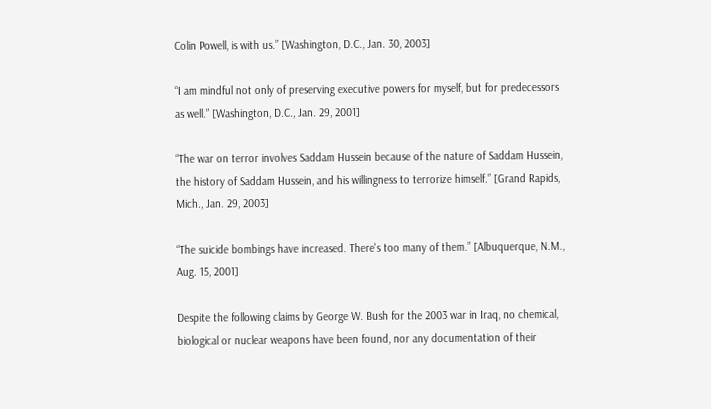Colin Powell, is with us.” [Washington, D.C., Jan. 30, 2003]

“I am mindful not only of preserving executive powers for myself, but for predecessors as well.” [Washington, D.C., Jan. 29, 2001]

“The war on terror involves Saddam Hussein because of the nature of Saddam Hussein, the history of Saddam Hussein, and his willingness to terrorize himself.” [Grand Rapids, Mich., Jan. 29, 2003]

“The suicide bombings have increased. There's too many of them.” [Albuquerque, N.M., Aug. 15, 2001]

Despite the following claims by George W. Bush for the 2003 war in Iraq, no chemical, biological or nuclear weapons have been found, nor any documentation of their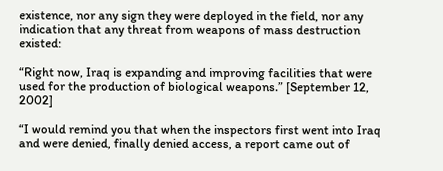existence, nor any sign they were deployed in the field, nor any indication that any threat from weapons of mass destruction existed:

“Right now, Iraq is expanding and improving facilities that were used for the production of biological weapons.” [September 12, 2002]

“I would remind you that when the inspectors first went into Iraq and were denied, finally denied access, a report came out of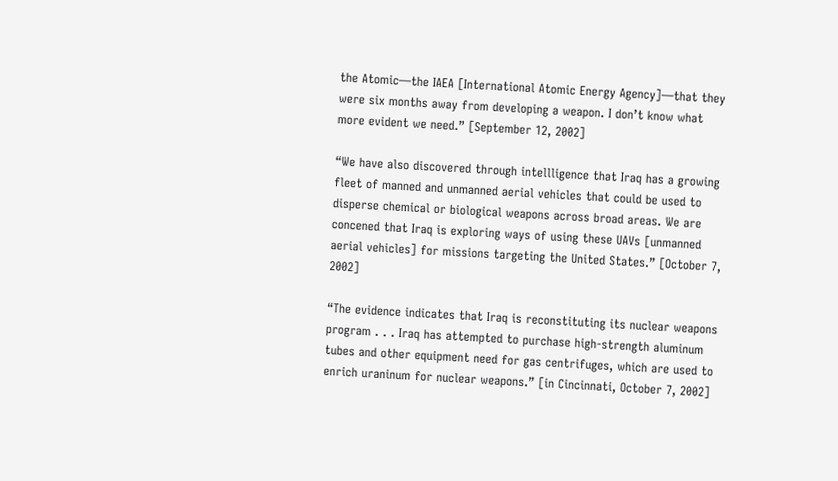the Atomic—the IAEA [International Atomic Energy Agency]—that they were six months away from developing a weapon. I don’t know what more evident we need.” [September 12, 2002]

“We have also discovered through intellligence that Iraq has a growing fleet of manned and unmanned aerial vehicles that could be used to disperse chemical or biological weapons across broad areas. We are concened that Iraq is exploring ways of using these UAVs [unmanned aerial vehicles] for missions targeting the United States.” [October 7, 2002]

“The evidence indicates that Iraq is reconstituting its nuclear weapons program . . . Iraq has attempted to purchase high-strength aluminum tubes and other equipment need for gas centrifuges, which are used to enrich uraninum for nuclear weapons.” [in Cincinnati, October 7, 2002]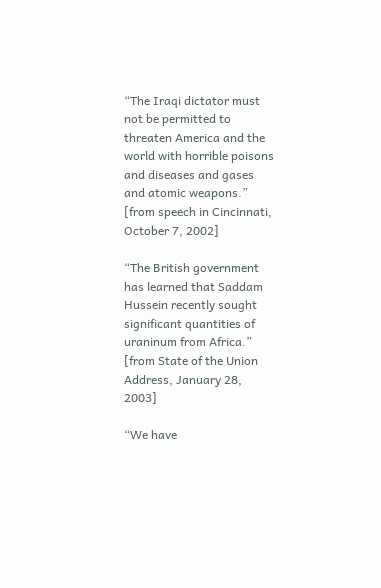“The Iraqi dictator must not be permitted to threaten America and the world with horrible poisons and diseases and gases and atomic weapons.” [from speech in Cincinnati, October 7, 2002]

“The British government has learned that Saddam Hussein recently sought significant quantities of uraninum from Africa.” [from State of the Union Address, January 28, 2003]

“We have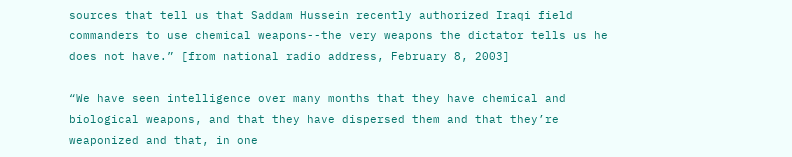sources that tell us that Saddam Hussein recently authorized Iraqi field commanders to use chemical weapons--the very weapons the dictator tells us he does not have.” [from national radio address, February 8, 2003]

“We have seen intelligence over many months that they have chemical and biological weapons, and that they have dispersed them and that they’re weaponized and that, in one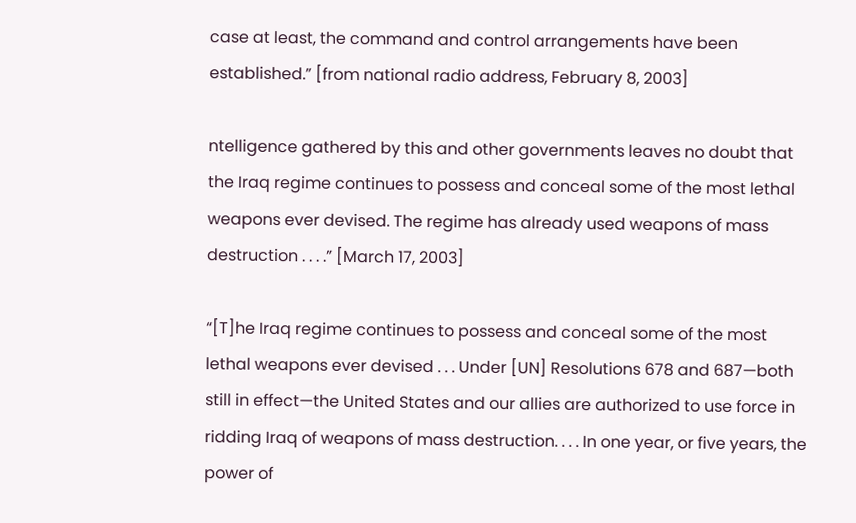case at least, the command and control arrangements have been established.” [from national radio address, February 8, 2003]

ntelligence gathered by this and other governments leaves no doubt that the Iraq regime continues to possess and conceal some of the most lethal weapons ever devised. The regime has already used weapons of mass destruction . . . .” [March 17, 2003]

“[T]he Iraq regime continues to possess and conceal some of the most lethal weapons ever devised . . . Under [UN] Resolutions 678 and 687—both still in effect—the United States and our allies are authorized to use force in ridding Iraq of weapons of mass destruction. . . . In one year, or five years, the power of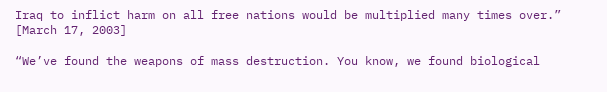Iraq to inflict harm on all free nations would be multiplied many times over.” [March 17, 2003]

“We’ve found the weapons of mass destruction. You know, we found biological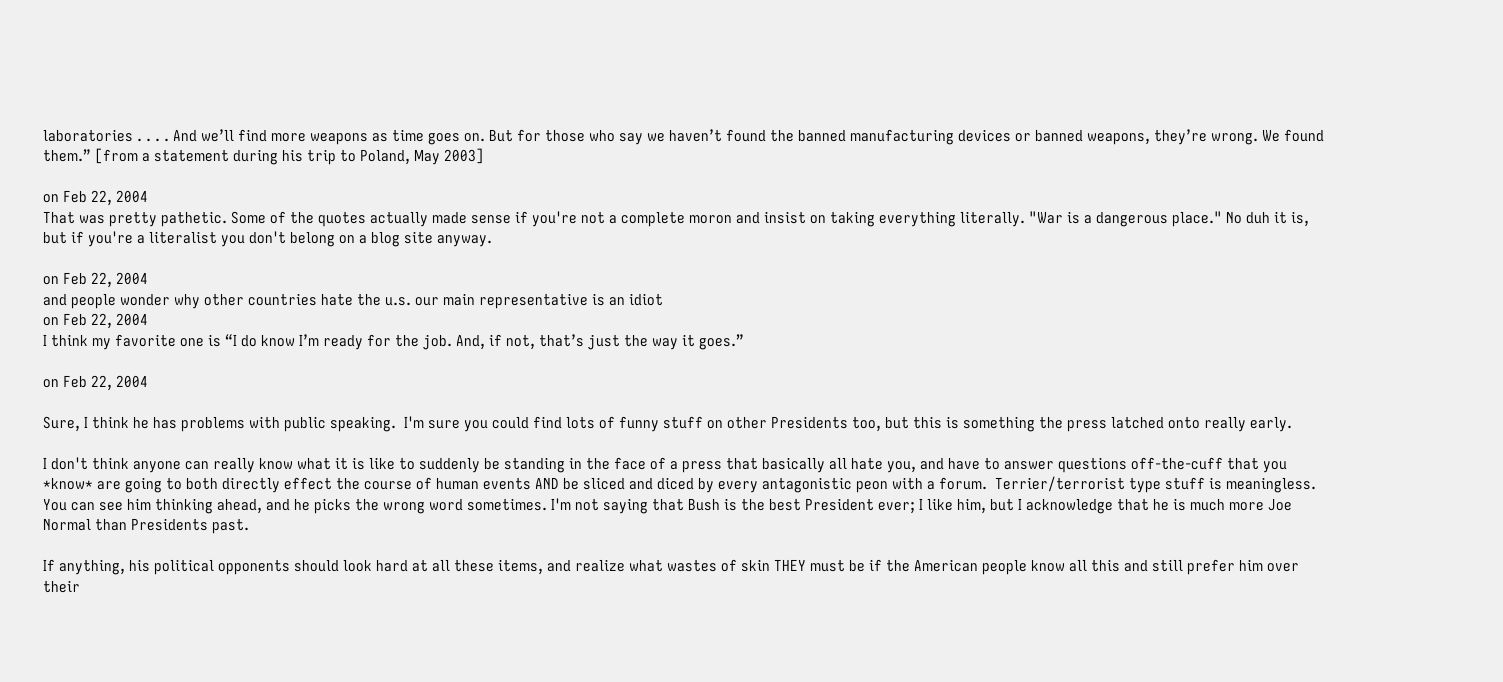laboratories . . . . And we’ll find more weapons as time goes on. But for those who say we haven’t found the banned manufacturing devices or banned weapons, they’re wrong. We found them.” [from a statement during his trip to Poland, May 2003]

on Feb 22, 2004
That was pretty pathetic. Some of the quotes actually made sense if you're not a complete moron and insist on taking everything literally. "War is a dangerous place." No duh it is, but if you're a literalist you don't belong on a blog site anyway.

on Feb 22, 2004
and people wonder why other countries hate the u.s. our main representative is an idiot
on Feb 22, 2004
I think my favorite one is “I do know I’m ready for the job. And, if not, that’s just the way it goes.”

on Feb 22, 2004

Sure, I think he has problems with public speaking.  I'm sure you could find lots of funny stuff on other Presidents too, but this is something the press latched onto really early.

I don't think anyone can really know what it is like to suddenly be standing in the face of a press that basically all hate you, and have to answer questions off-the-cuff that you *know* are going to both directly effect the course of human events AND be sliced and diced by every antagonistic peon with a forum.  Terrier/terrorist type stuff is meaningless.  You can see him thinking ahead, and he picks the wrong word sometimes. I'm not saying that Bush is the best President ever; I like him, but I acknowledge that he is much more Joe Normal than Presidents past.

If anything, his political opponents should look hard at all these items, and realize what wastes of skin THEY must be if the American people know all this and still prefer him over their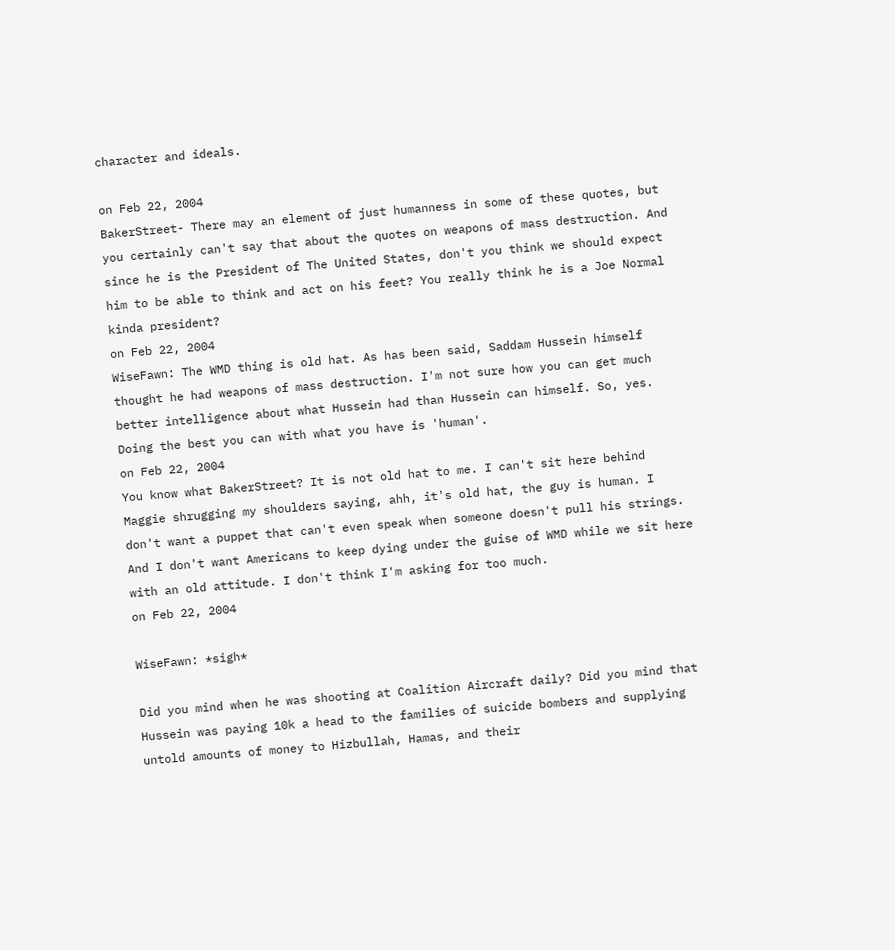character and ideals.

on Feb 22, 2004
BakerStreet- There may an element of just humanness in some of these quotes, but you certainly can't say that about the quotes on weapons of mass destruction. And since he is the President of The United States, don't you think we should expect him to be able to think and act on his feet? You really think he is a Joe Normal kinda president?
on Feb 22, 2004
WiseFawn: The WMD thing is old hat. As has been said, Saddam Hussein himself thought he had weapons of mass destruction. I'm not sure how you can get much better intelligence about what Hussein had than Hussein can himself. So, yes. Doing the best you can with what you have is 'human'.
on Feb 22, 2004
You know what BakerStreet? It is not old hat to me. I can't sit here behind Maggie shrugging my shoulders saying, ahh, it's old hat, the guy is human. I don't want a puppet that can't even speak when someone doesn't pull his strings. And I don't want Americans to keep dying under the guise of WMD while we sit here with an old attitude. I don't think I'm asking for too much.
on Feb 22, 2004

WiseFawn: *sigh*

Did you mind when he was shooting at Coalition Aircraft daily? Did you mind that Hussein was paying 10k a head to the families of suicide bombers and supplying untold amounts of money to Hizbullah, Hamas, and their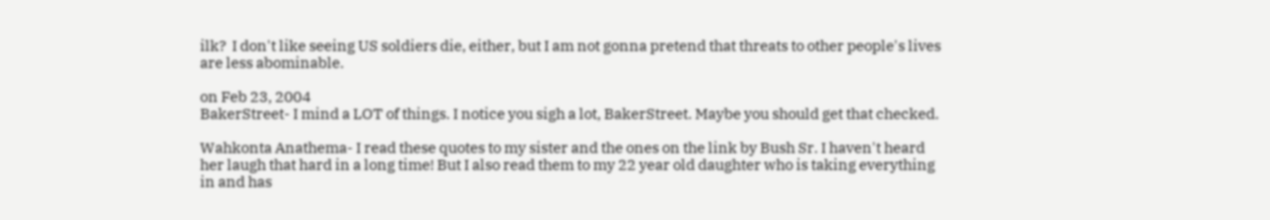ilk?  I don't like seeing US soldiers die, either, but I am not gonna pretend that threats to other people's lives are less abominable.

on Feb 23, 2004
BakerStreet- I mind a LOT of things. I notice you sigh a lot, BakerStreet. Maybe you should get that checked.

Wahkonta Anathema- I read these quotes to my sister and the ones on the link by Bush Sr. I haven't heard her laugh that hard in a long time! But I also read them to my 22 year old daughter who is taking everything in and has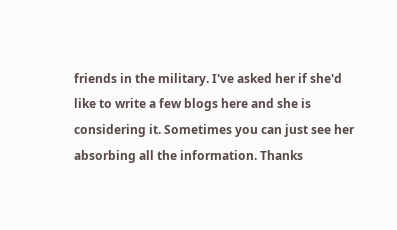friends in the military. I've asked her if she'd like to write a few blogs here and she is considering it. Sometimes you can just see her absorbing all the information. Thanks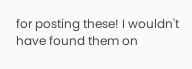for posting these! I wouldn't have found them on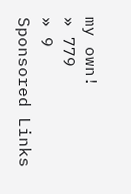my own!
» 779
» 9
Sponsored Links